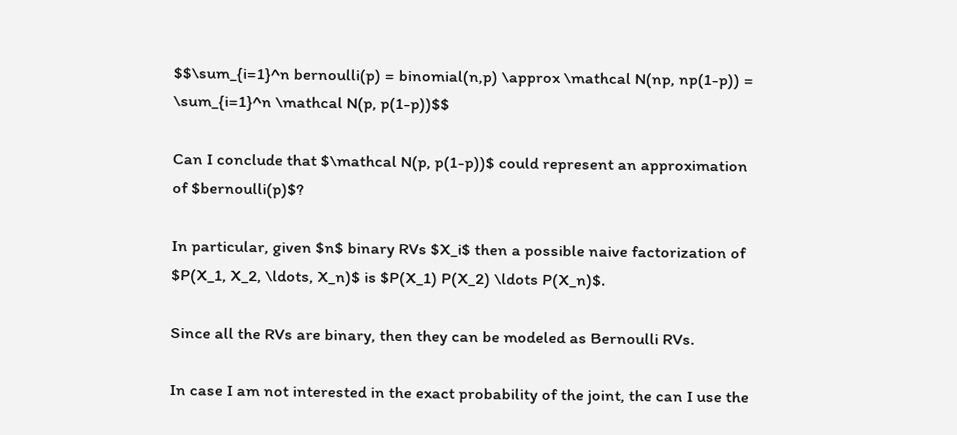$$\sum_{i=1}^n bernoulli(p) = binomial(n,p) \approx \mathcal N(np, np(1-p)) = \sum_{i=1}^n \mathcal N(p, p(1-p))$$

Can I conclude that $\mathcal N(p, p(1-p))$ could represent an approximation of $bernoulli(p)$?

In particular, given $n$ binary RVs $X_i$ then a possible naive factorization of $P(X_1, X_2, \ldots, X_n)$ is $P(X_1) P(X_2) \ldots P(X_n)$.

Since all the RVs are binary, then they can be modeled as Bernoulli RVs.

In case I am not interested in the exact probability of the joint, the can I use the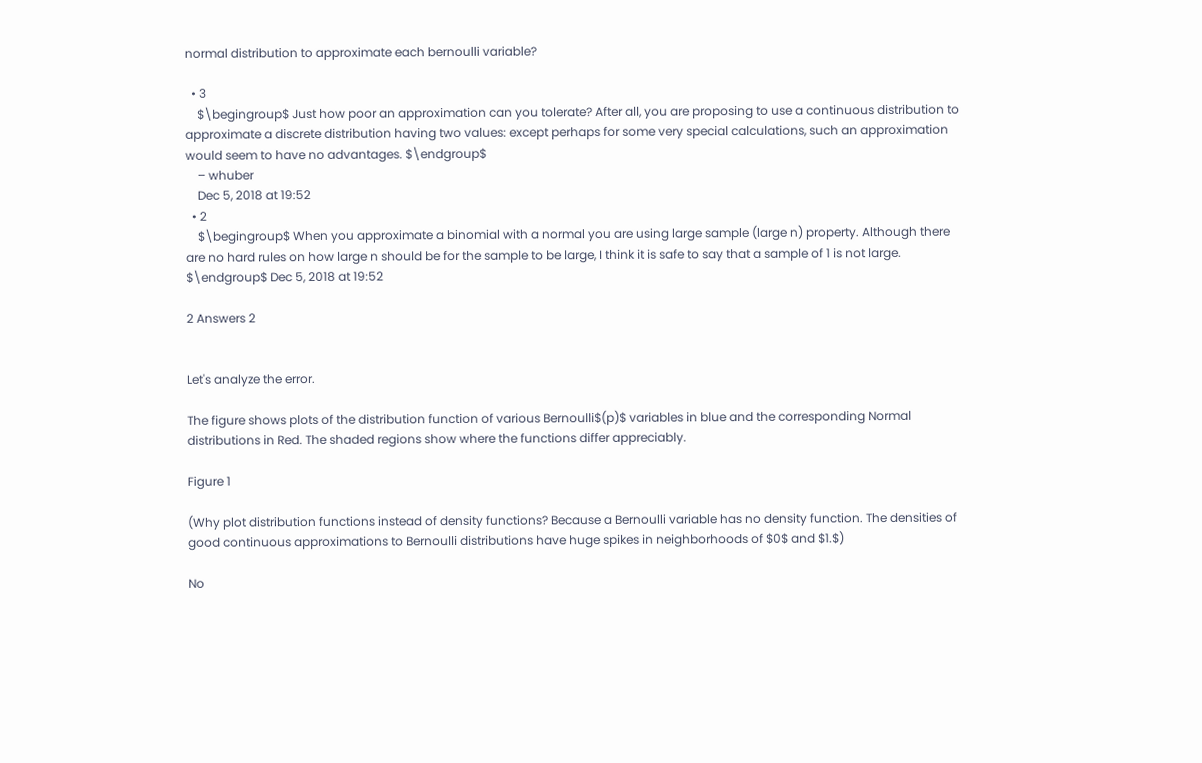normal distribution to approximate each bernoulli variable?

  • 3
    $\begingroup$ Just how poor an approximation can you tolerate? After all, you are proposing to use a continuous distribution to approximate a discrete distribution having two values: except perhaps for some very special calculations, such an approximation would seem to have no advantages. $\endgroup$
    – whuber
    Dec 5, 2018 at 19:52
  • 2
    $\begingroup$ When you approximate a binomial with a normal you are using large sample (large n) property. Although there are no hard rules on how large n should be for the sample to be large, I think it is safe to say that a sample of 1 is not large. $\endgroup$ Dec 5, 2018 at 19:52

2 Answers 2


Let's analyze the error.

The figure shows plots of the distribution function of various Bernoulli$(p)$ variables in blue and the corresponding Normal distributions in Red. The shaded regions show where the functions differ appreciably.

Figure 1

(Why plot distribution functions instead of density functions? Because a Bernoulli variable has no density function. The densities of good continuous approximations to Bernoulli distributions have huge spikes in neighborhoods of $0$ and $1.$)

No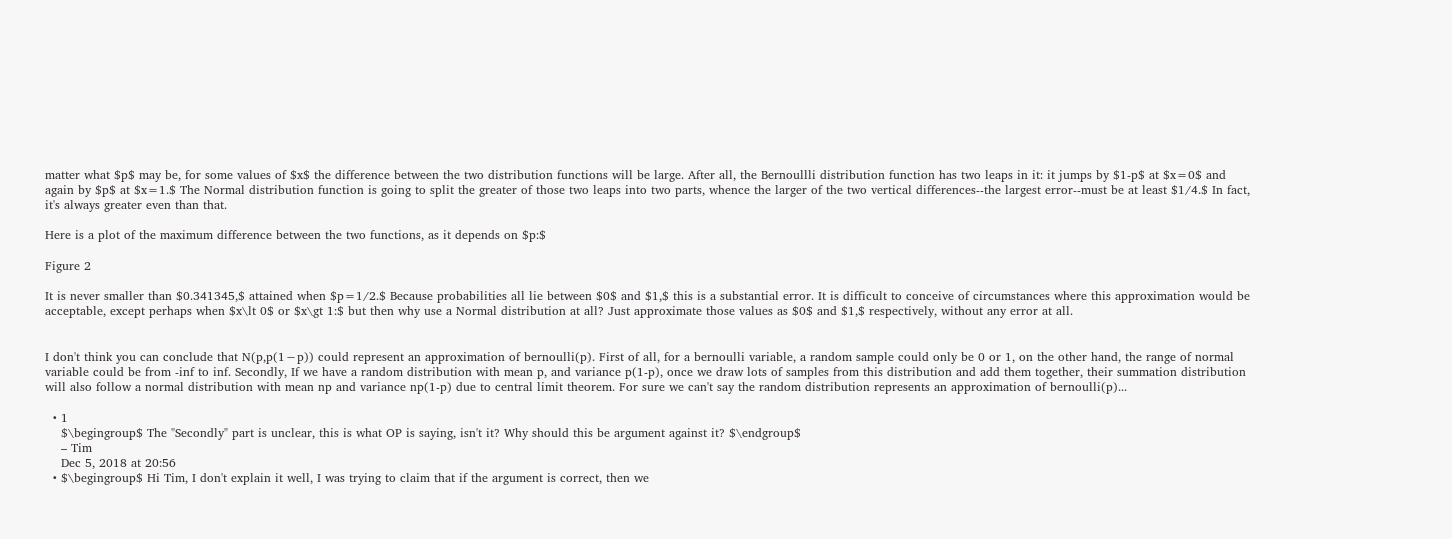matter what $p$ may be, for some values of $x$ the difference between the two distribution functions will be large. After all, the Bernoullli distribution function has two leaps in it: it jumps by $1-p$ at $x=0$ and again by $p$ at $x=1.$ The Normal distribution function is going to split the greater of those two leaps into two parts, whence the larger of the two vertical differences--the largest error--must be at least $1/4.$ In fact, it's always greater even than that.

Here is a plot of the maximum difference between the two functions, as it depends on $p:$

Figure 2

It is never smaller than $0.341345,$ attained when $p=1/2.$ Because probabilities all lie between $0$ and $1,$ this is a substantial error. It is difficult to conceive of circumstances where this approximation would be acceptable, except perhaps when $x\lt 0$ or $x\gt 1:$ but then why use a Normal distribution at all? Just approximate those values as $0$ and $1,$ respectively, without any error at all.


I don't think you can conclude that N(p,p(1−p)) could represent an approximation of bernoulli(p). First of all, for a bernoulli variable, a random sample could only be 0 or 1, on the other hand, the range of normal variable could be from -inf to inf. Secondly, If we have a random distribution with mean p, and variance p(1-p), once we draw lots of samples from this distribution and add them together, their summation distribution will also follow a normal distribution with mean np and variance np(1-p) due to central limit theorem. For sure we can't say the random distribution represents an approximation of bernoulli(p)...

  • 1
    $\begingroup$ The "Secondly" part is unclear, this is what OP is saying, isn't it? Why should this be argument against it? $\endgroup$
    – Tim
    Dec 5, 2018 at 20:56
  • $\begingroup$ Hi Tim, I don't explain it well, I was trying to claim that if the argument is correct, then we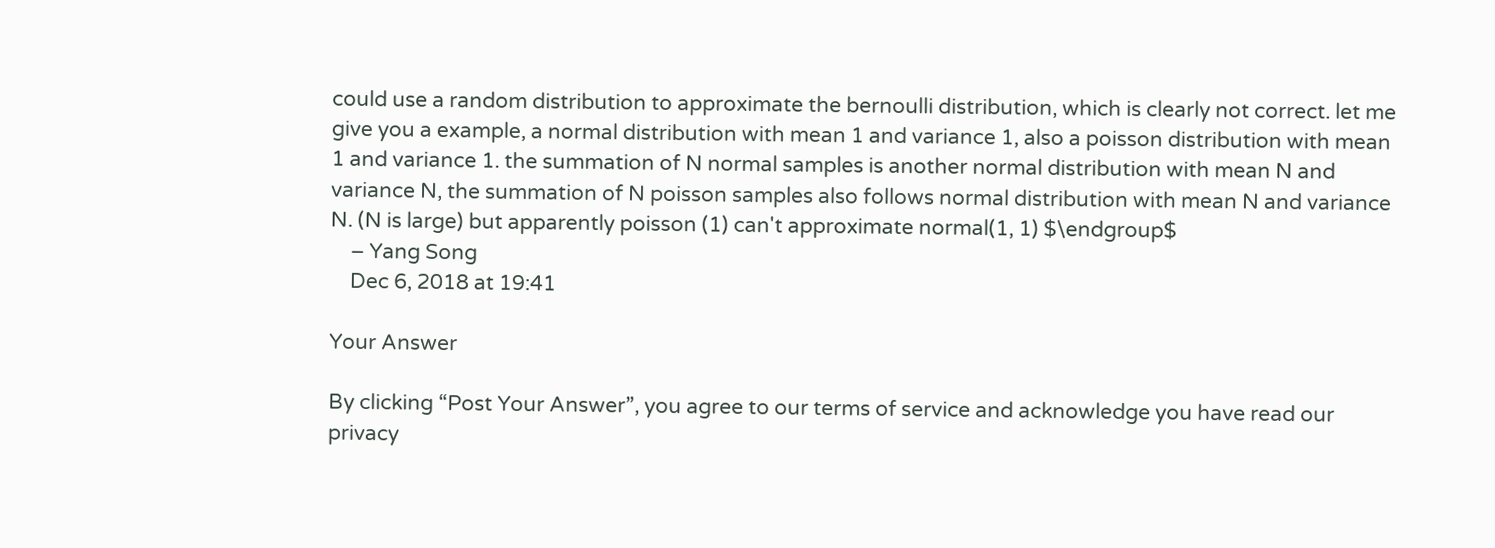could use a random distribution to approximate the bernoulli distribution, which is clearly not correct. let me give you a example, a normal distribution with mean 1 and variance 1, also a poisson distribution with mean 1 and variance 1. the summation of N normal samples is another normal distribution with mean N and variance N, the summation of N poisson samples also follows normal distribution with mean N and variance N. (N is large) but apparently poisson (1) can't approximate normal(1, 1) $\endgroup$
    – Yang Song
    Dec 6, 2018 at 19:41

Your Answer

By clicking “Post Your Answer”, you agree to our terms of service and acknowledge you have read our privacy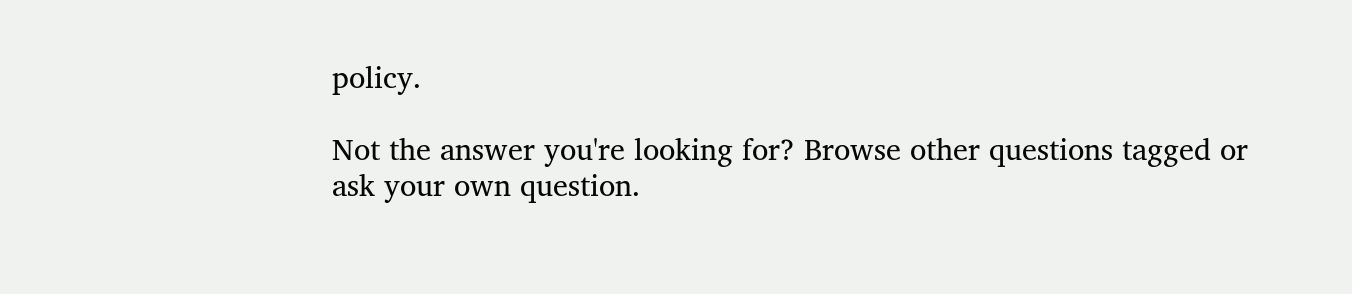policy.

Not the answer you're looking for? Browse other questions tagged or ask your own question.